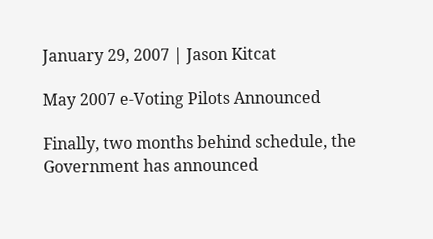January 29, 2007 | Jason Kitcat

May 2007 e-Voting Pilots Announced

Finally, two months behind schedule, the Government has announced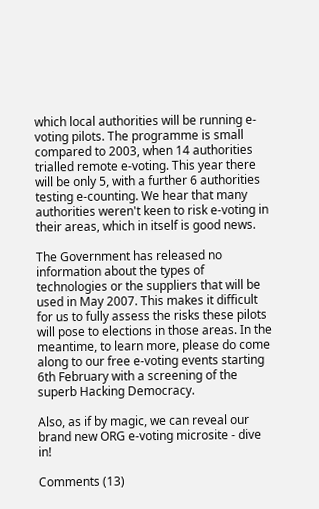which local authorities will be running e-voting pilots. The programme is small compared to 2003, when 14 authorities trialled remote e-voting. This year there will be only 5, with a further 6 authorities testing e-counting. We hear that many authorities weren't keen to risk e-voting in their areas, which in itself is good news.

The Government has released no information about the types of technologies or the suppliers that will be used in May 2007. This makes it difficult for us to fully assess the risks these pilots will pose to elections in those areas. In the meantime, to learn more, please do come along to our free e-voting events starting 6th February with a screening of the superb Hacking Democracy.

Also, as if by magic, we can reveal our brand new ORG e-voting microsite - dive in!

Comments (13)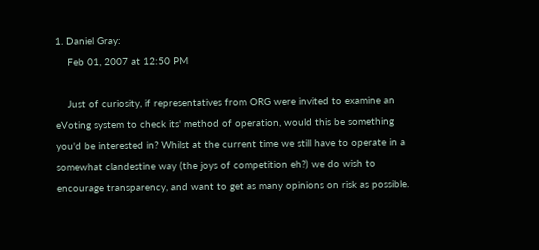1. Daniel Gray:
    Feb 01, 2007 at 12:50 PM

    Just of curiosity, if representatives from ORG were invited to examine an eVoting system to check its' method of operation, would this be something you'd be interested in? Whilst at the current time we still have to operate in a somewhat clandestine way (the joys of competition eh?) we do wish to encourage transparency, and want to get as many opinions on risk as possible.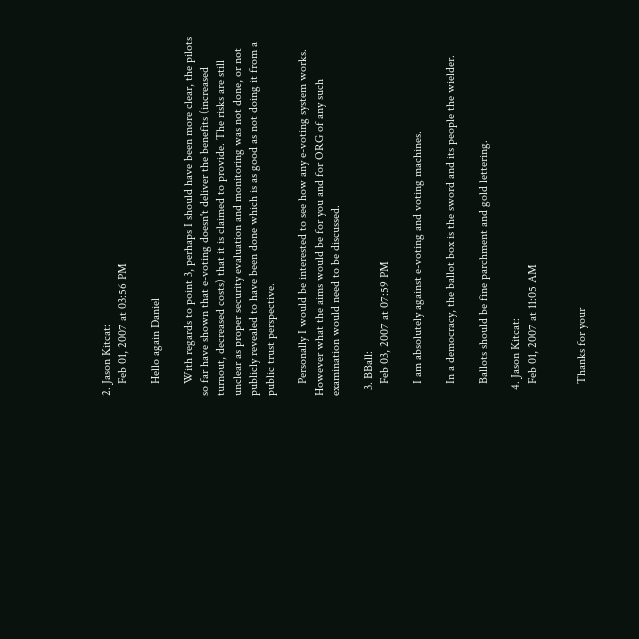2. Jason Kitcat:
    Feb 01, 2007 at 03:56 PM

    Hello again Daniel

    With regards to point 3, perhaps I should have been more clear, the pilots so far have shown that e-voting doesn't deliver the benefits (increased turnout, decreased costs) that it is claimed to provide. The risks are still unclear as proper security evaluation and monitoring was not done, or not publicly revealed to have been done which is as good as not doing it from a public trust perspective.

    Personally I would be interested to see how any e-voting system works. However what the aims would be for you and for ORG of any such examination would need to be discussed.

  3. BBall:
    Feb 03, 2007 at 07:59 PM

    I am absolutely against e-voting and voting machines.

    In a democracy, the ballot box is the sword and its people the wielder.

    Ballots should be fine parchment and gold lettering.

  4. Jason Kitcat:
    Feb 01, 2007 at 11:05 AM


    Thanks for your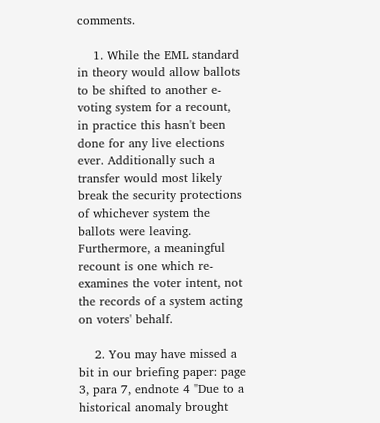comments.

    1. While the EML standard in theory would allow ballots to be shifted to another e-voting system for a recount, in practice this hasn't been done for any live elections ever. Additionally such a transfer would most likely break the security protections of whichever system the ballots were leaving. Furthermore, a meaningful recount is one which re-examines the voter intent, not the records of a system acting on voters' behalf.

    2. You may have missed a bit in our briefing paper: page 3, para 7, endnote 4 "Due to a historical anomaly brought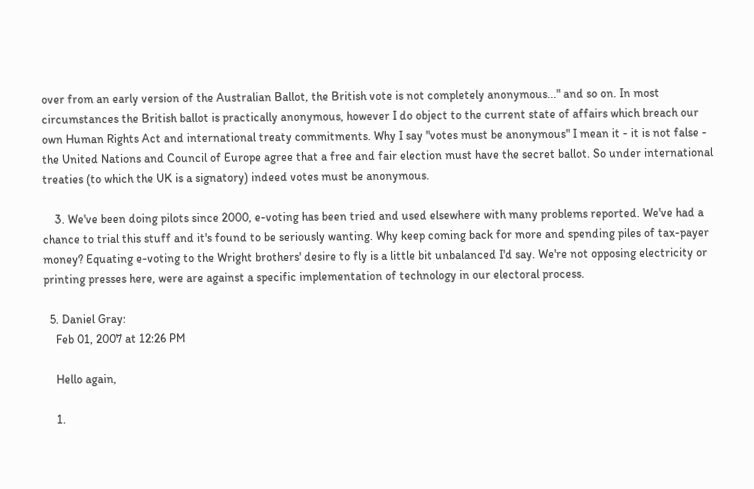over from an early version of the Australian Ballot, the British vote is not completely anonymous..." and so on. In most circumstances the British ballot is practically anonymous, however I do object to the current state of affairs which breach our own Human Rights Act and international treaty commitments. Why I say "votes must be anonymous" I mean it - it is not false - the United Nations and Council of Europe agree that a free and fair election must have the secret ballot. So under international treaties (to which the UK is a signatory) indeed votes must be anonymous.

    3. We've been doing pilots since 2000, e-voting has been tried and used elsewhere with many problems reported. We've had a chance to trial this stuff and it's found to be seriously wanting. Why keep coming back for more and spending piles of tax-payer money? Equating e-voting to the Wright brothers' desire to fly is a little bit unbalanced I'd say. We're not opposing electricity or printing presses here, were are against a specific implementation of technology in our electoral process.

  5. Daniel Gray:
    Feb 01, 2007 at 12:26 PM

    Hello again,

    1.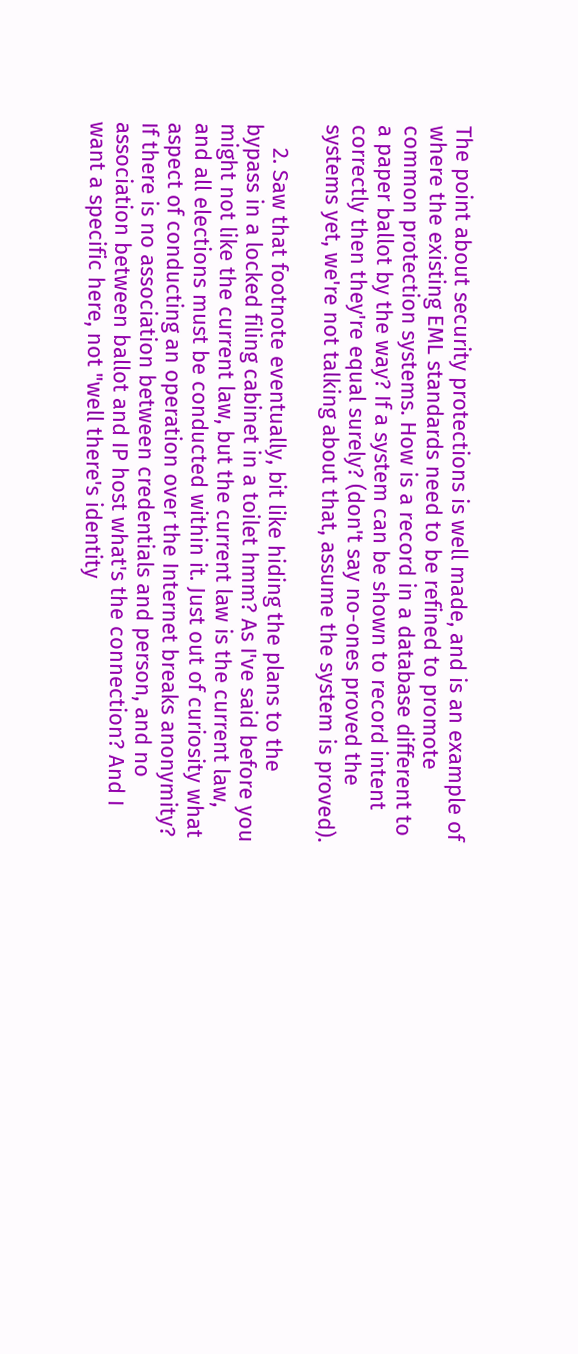The point about security protections is well made, and is an example of where the existing EML standards need to be refined to promote common protection systems. How is a record in a database different to a paper ballot by the way? If a system can be shown to record intent correctly then they're equal surely? (don't say no-ones proved the systems yet, we're not talking about that, assume the system is proved).

    2. Saw that footnote eventually, bit like hiding the plans to the bypass in a locked filing cabinet in a toilet hmm? As I've said before you might not like the current law, but the current law is the current law, and all elections must be conducted within it. Just out of curiosity what aspect of conducting an operation over the Internet breaks anonymity? If there is no association between credentials and person, and no association between ballot and IP host what's the connection? And I want a specific here, not "well there's identity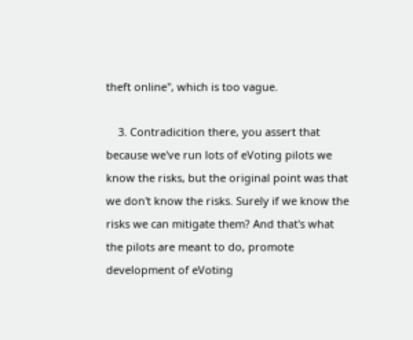theft online", which is too vague.

    3. Contradicition there, you assert that because we've run lots of eVoting pilots we know the risks, but the original point was that we don't know the risks. Surely if we know the risks we can mitigate them? And that's what the pilots are meant to do, promote development of eVoting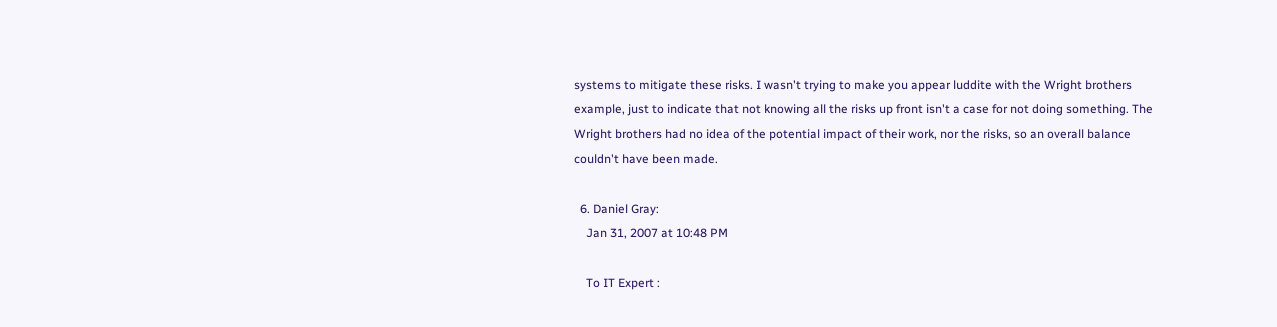systems to mitigate these risks. I wasn't trying to make you appear luddite with the Wright brothers example, just to indicate that not knowing all the risks up front isn't a case for not doing something. The Wright brothers had no idea of the potential impact of their work, nor the risks, so an overall balance couldn't have been made.

  6. Daniel Gray:
    Jan 31, 2007 at 10:48 PM

    To IT Expert :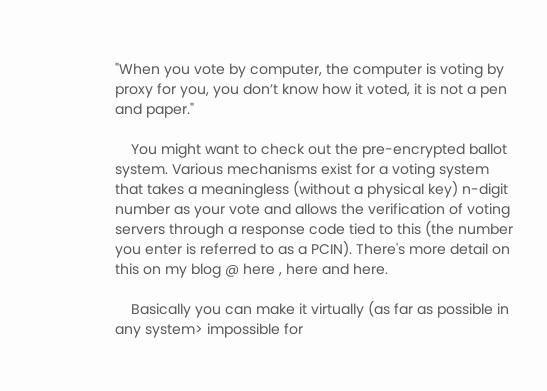"When you vote by computer, the computer is voting by proxy for you, you don’t know how it voted, it is not a pen and paper."

    You might want to check out the pre-encrypted ballot system. Various mechanisms exist for a voting system that takes a meaningless (without a physical key) n-digit number as your vote and allows the verification of voting servers through a response code tied to this (the number you enter is referred to as a PCIN). There's more detail on this on my blog @ here , here and here.

    Basically you can make it virtually (as far as possible in any system> impossible for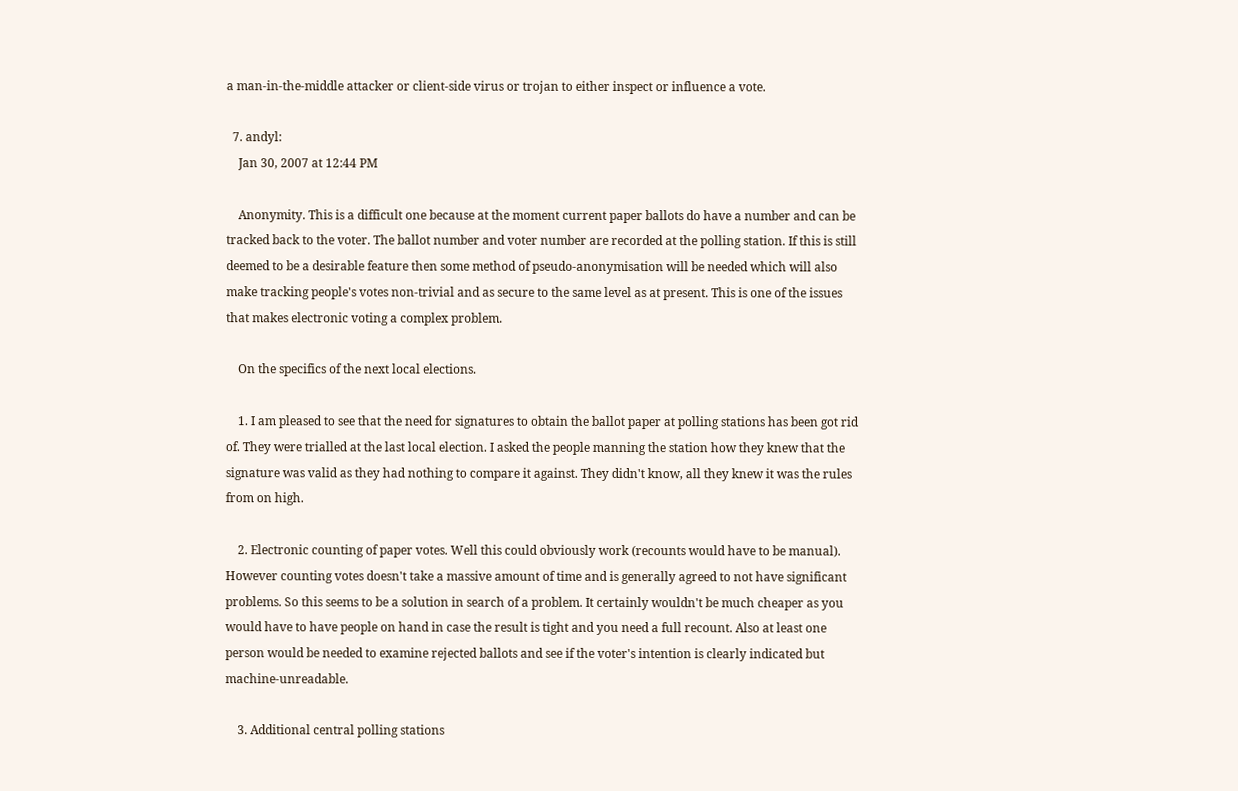a man-in-the-middle attacker or client-side virus or trojan to either inspect or influence a vote.

  7. andyl:
    Jan 30, 2007 at 12:44 PM

    Anonymity. This is a difficult one because at the moment current paper ballots do have a number and can be tracked back to the voter. The ballot number and voter number are recorded at the polling station. If this is still deemed to be a desirable feature then some method of pseudo-anonymisation will be needed which will also make tracking people's votes non-trivial and as secure to the same level as at present. This is one of the issues that makes electronic voting a complex problem.

    On the specifics of the next local elections.

    1. I am pleased to see that the need for signatures to obtain the ballot paper at polling stations has been got rid of. They were trialled at the last local election. I asked the people manning the station how they knew that the signature was valid as they had nothing to compare it against. They didn't know, all they knew it was the rules from on high.

    2. Electronic counting of paper votes. Well this could obviously work (recounts would have to be manual). However counting votes doesn't take a massive amount of time and is generally agreed to not have significant problems. So this seems to be a solution in search of a problem. It certainly wouldn't be much cheaper as you would have to have people on hand in case the result is tight and you need a full recount. Also at least one person would be needed to examine rejected ballots and see if the voter's intention is clearly indicated but machine-unreadable.

    3. Additional central polling stations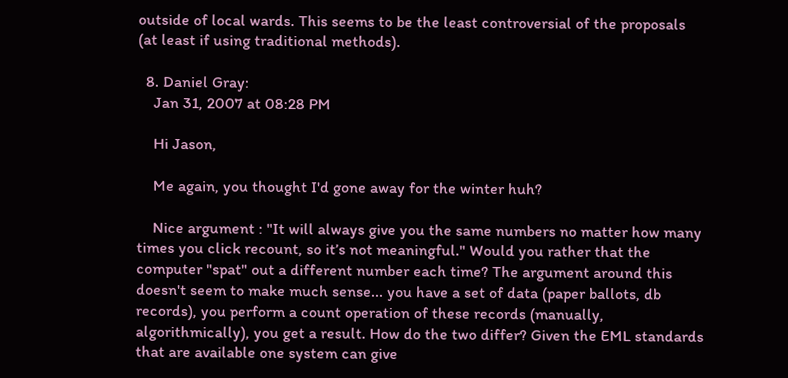outside of local wards. This seems to be the least controversial of the proposals (at least if using traditional methods).

  8. Daniel Gray:
    Jan 31, 2007 at 08:28 PM

    Hi Jason,

    Me again, you thought I'd gone away for the winter huh?

    Nice argument : "It will always give you the same numbers no matter how many times you click recount, so it’s not meaningful." Would you rather that the computer "spat" out a different number each time? The argument around this doesn't seem to make much sense... you have a set of data (paper ballots, db records), you perform a count operation of these records (manually, algorithmically), you get a result. How do the two differ? Given the EML standards that are available one system can give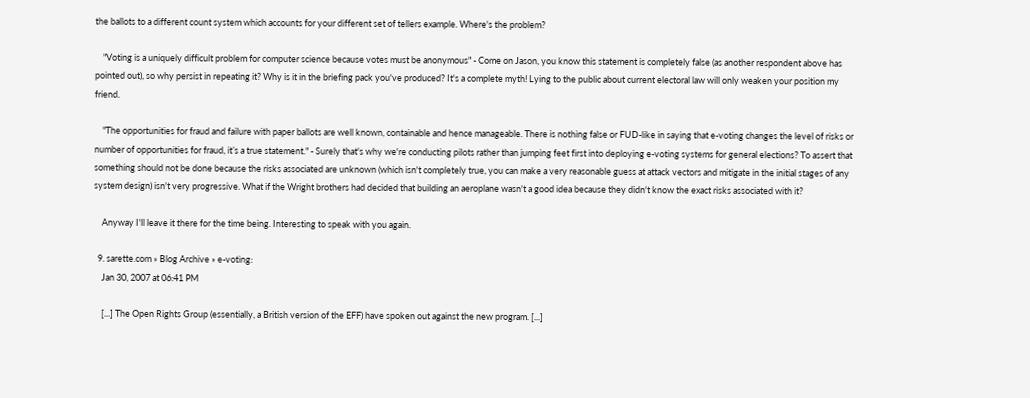the ballots to a different count system which accounts for your different set of tellers example. Where's the problem?

    "Voting is a uniquely difficult problem for computer science because votes must be anonymous" - Come on Jason, you know this statement is completely false (as another respondent above has pointed out), so why persist in repeating it? Why is it in the briefing pack you've produced? It's a complete myth! Lying to the public about current electoral law will only weaken your position my friend.

    "The opportunities for fraud and failure with paper ballots are well known, containable and hence manageable. There is nothing false or FUD-like in saying that e-voting changes the level of risks or number of opportunities for fraud, it’s a true statement." - Surely that's why we're conducting pilots rather than jumping feet first into deploying e-voting systems for general elections? To assert that something should not be done because the risks associated are unknown (which isn't completely true, you can make a very reasonable guess at attack vectors and mitigate in the initial stages of any system design) isn't very progressive. What if the Wright brothers had decided that building an aeroplane wasn't a good idea because they didn't know the exact risks associated with it?

    Anyway I'll leave it there for the time being. Interesting to speak with you again.

  9. sarette.com » Blog Archive » e-voting:
    Jan 30, 2007 at 06:41 PM

    [...] The Open Rights Group (essentially, a British version of the EFF) have spoken out against the new program. [...]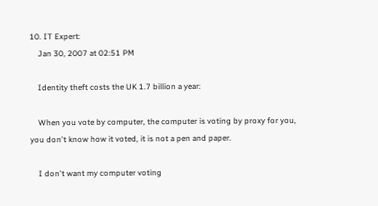10. IT Expert:
    Jan 30, 2007 at 02:51 PM

    Identity theft costs the UK 1.7 billion a year:

    When you vote by computer, the computer is voting by proxy for you, you don't know how it voted, it is not a pen and paper.

    I don't want my computer voting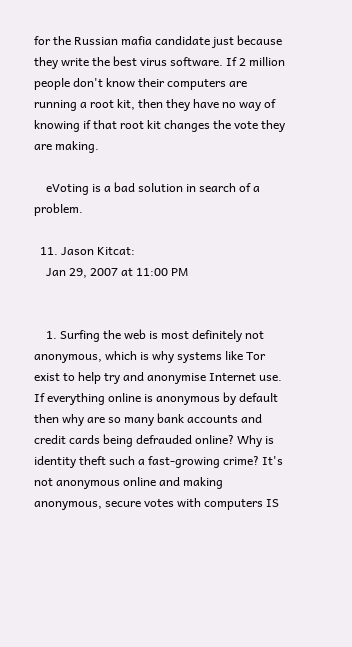for the Russian mafia candidate just because they write the best virus software. If 2 million people don't know their computers are running a root kit, then they have no way of knowing if that root kit changes the vote they are making.

    eVoting is a bad solution in search of a problem.

  11. Jason Kitcat:
    Jan 29, 2007 at 11:00 PM


    1. Surfing the web is most definitely not anonymous, which is why systems like Tor exist to help try and anonymise Internet use. If everything online is anonymous by default then why are so many bank accounts and credit cards being defrauded online? Why is identity theft such a fast-growing crime? It's not anonymous online and making anonymous, secure votes with computers IS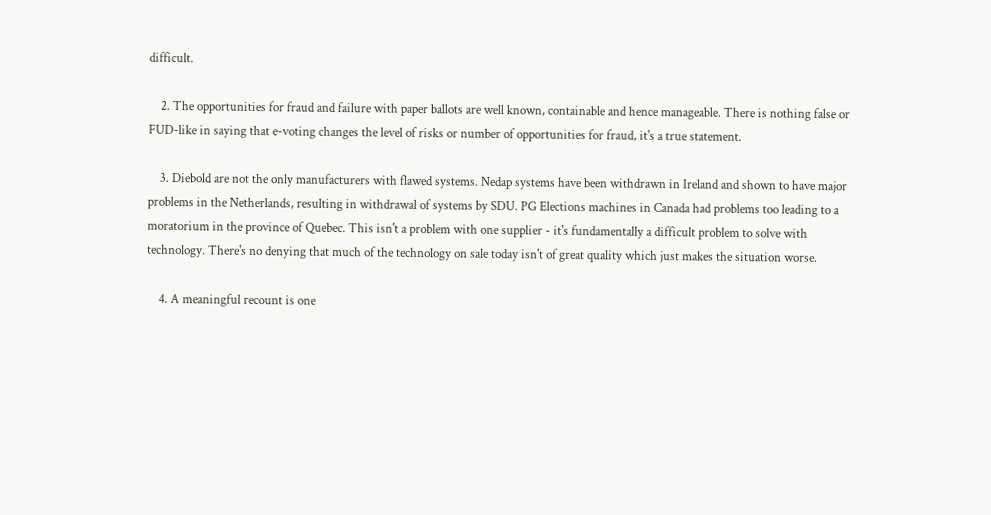difficult.

    2. The opportunities for fraud and failure with paper ballots are well known, containable and hence manageable. There is nothing false or FUD-like in saying that e-voting changes the level of risks or number of opportunities for fraud, it's a true statement.

    3. Diebold are not the only manufacturers with flawed systems. Nedap systems have been withdrawn in Ireland and shown to have major problems in the Netherlands, resulting in withdrawal of systems by SDU. PG Elections machines in Canada had problems too leading to a moratorium in the province of Quebec. This isn't a problem with one supplier - it's fundamentally a difficult problem to solve with technology. There's no denying that much of the technology on sale today isn't of great quality which just makes the situation worse.

    4. A meaningful recount is one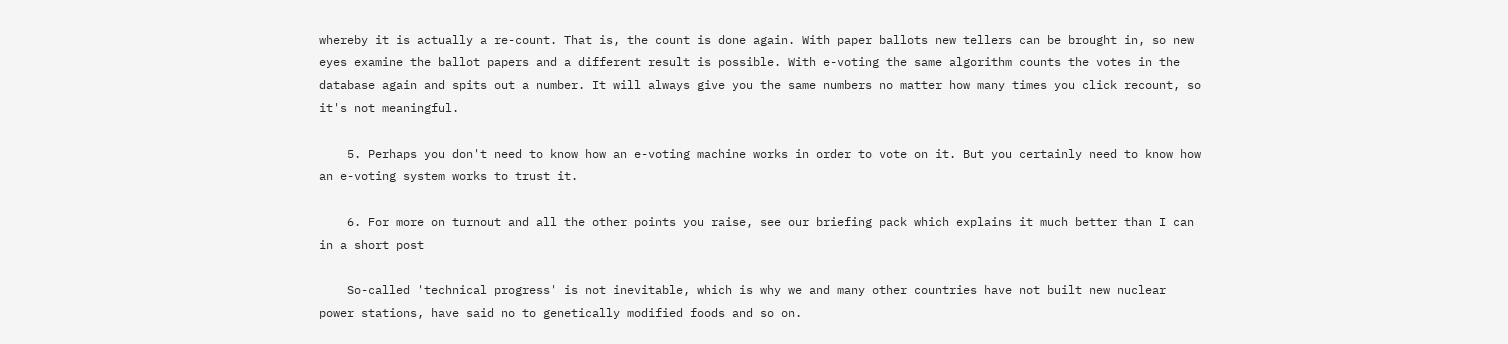whereby it is actually a re-count. That is, the count is done again. With paper ballots new tellers can be brought in, so new eyes examine the ballot papers and a different result is possible. With e-voting the same algorithm counts the votes in the database again and spits out a number. It will always give you the same numbers no matter how many times you click recount, so it's not meaningful.

    5. Perhaps you don't need to know how an e-voting machine works in order to vote on it. But you certainly need to know how an e-voting system works to trust it.

    6. For more on turnout and all the other points you raise, see our briefing pack which explains it much better than I can in a short post

    So-called 'technical progress' is not inevitable, which is why we and many other countries have not built new nuclear power stations, have said no to genetically modified foods and so on.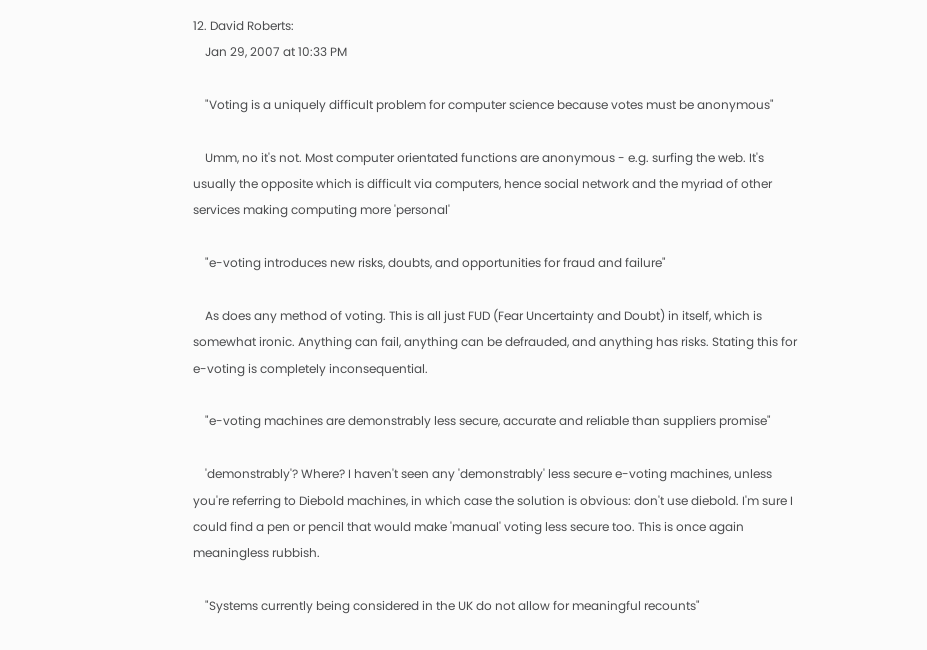12. David Roberts:
    Jan 29, 2007 at 10:33 PM

    "Voting is a uniquely difficult problem for computer science because votes must be anonymous"

    Umm, no it's not. Most computer orientated functions are anonymous - e.g. surfing the web. It's usually the opposite which is difficult via computers, hence social network and the myriad of other services making computing more 'personal'

    "e-voting introduces new risks, doubts, and opportunities for fraud and failure"

    As does any method of voting. This is all just FUD (Fear Uncertainty and Doubt) in itself, which is somewhat ironic. Anything can fail, anything can be defrauded, and anything has risks. Stating this for e-voting is completely inconsequential.

    "e-voting machines are demonstrably less secure, accurate and reliable than suppliers promise"

    'demonstrably'? Where? I haven't seen any 'demonstrably' less secure e-voting machines, unless you're referring to Diebold machines, in which case the solution is obvious: don't use diebold. I'm sure I could find a pen or pencil that would make 'manual' voting less secure too. This is once again meaningless rubbish.

    "Systems currently being considered in the UK do not allow for meaningful recounts"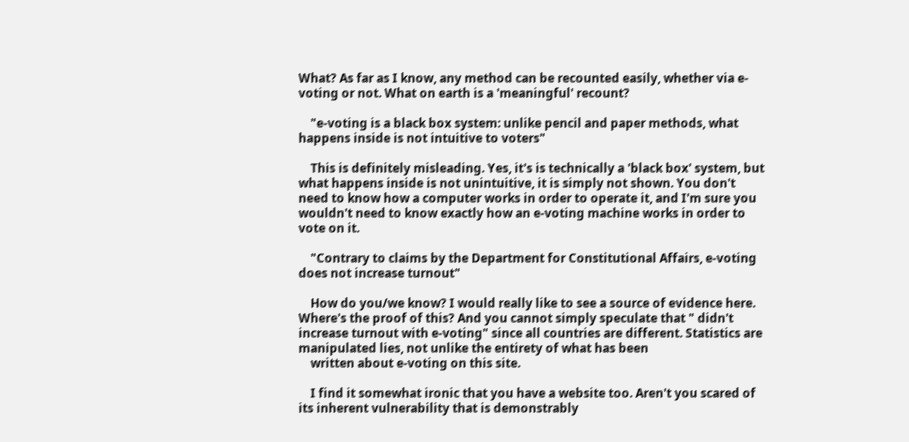What? As far as I know, any method can be recounted easily, whether via e-voting or not. What on earth is a 'meaningful' recount?

    "e-voting is a black box system: unlike pencil and paper methods, what happens inside is not intuitive to voters"

    This is definitely misleading. Yes, it's is technically a 'black box' system, but what happens inside is not unintuitive, it is simply not shown. You don't need to know how a computer works in order to operate it, and I'm sure you wouldn't need to know exactly how an e-voting machine works in order to vote on it.

    "Contrary to claims by the Department for Constitutional Affairs, e-voting does not increase turnout"

    How do you/we know? I would really like to see a source of evidence here. Where's the proof of this? And you cannot simply speculate that " didn't increase turnout with e-voting" since all countries are different. Statistics are manipulated lies, not unlike the entirety of what has been
    written about e-voting on this site.

    I find it somewhat ironic that you have a website too. Aren't you scared of its inherent vulnerability that is demonstrably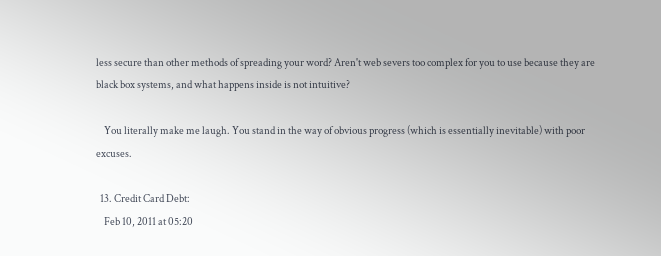less secure than other methods of spreading your word? Aren't web severs too complex for you to use because they are black box systems, and what happens inside is not intuitive?

    You literally make me laugh. You stand in the way of obvious progress (which is essentially inevitable) with poor excuses.

  13. Credit Card Debt:
    Feb 10, 2011 at 05:20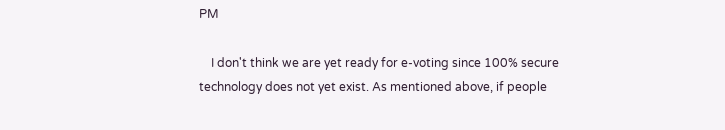PM

    I don't think we are yet ready for e-voting since 100% secure technology does not yet exist. As mentioned above, if people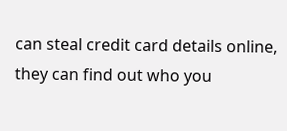can steal credit card details online, they can find out who you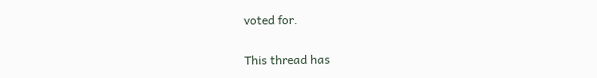voted for.

This thread has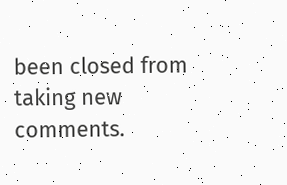been closed from taking new comments.